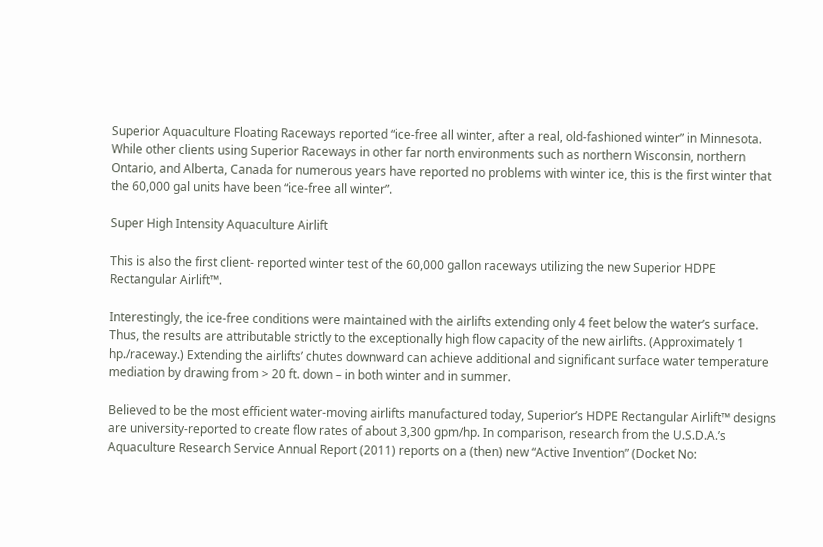Superior Aquaculture Floating Raceways reported “ice-free all winter, after a real, old-fashioned winter” in Minnesota. While other clients using Superior Raceways in other far north environments such as northern Wisconsin, northern Ontario, and Alberta, Canada for numerous years have reported no problems with winter ice, this is the first winter that the 60,000 gal units have been “ice-free all winter”.

Super High Intensity Aquaculture Airlift

This is also the first client- reported winter test of the 60,000 gallon raceways utilizing the new Superior HDPE Rectangular Airlift™.

Interestingly, the ice-free conditions were maintained with the airlifts extending only 4 feet below the water’s surface. Thus, the results are attributable strictly to the exceptionally high flow capacity of the new airlifts. (Approximately 1 hp./raceway.) Extending the airlifts’ chutes downward can achieve additional and significant surface water temperature mediation by drawing from > 20 ft. down – in both winter and in summer.

Believed to be the most efficient water-moving airlifts manufactured today, Superior’s HDPE Rectangular Airlift™ designs are university-reported to create flow rates of about 3,300 gpm/hp. In comparison, research from the U.S.D.A.’s Aquaculture Research Service Annual Report (2011) reports on a (then) new “Active Invention” (Docket No: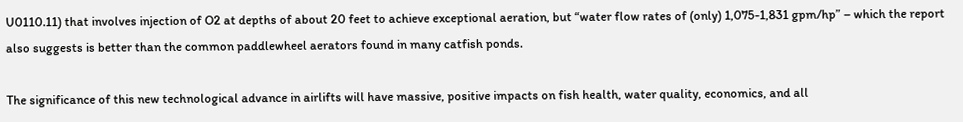U0110.11) that involves injection of O2 at depths of about 20 feet to achieve exceptional aeration, but “water flow rates of (only) 1,075-1,831 gpm/hp” – which the report also suggests is better than the common paddlewheel aerators found in many catfish ponds.

The significance of this new technological advance in airlifts will have massive, positive impacts on fish health, water quality, economics, and all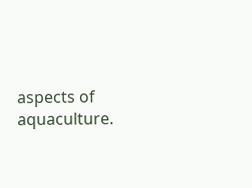aspects of aquaculture.